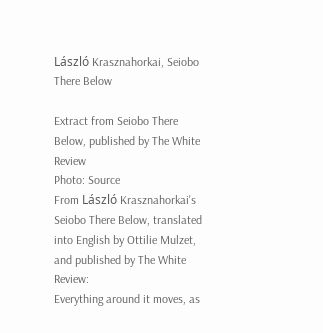László Krasznahorkai, Seiobo There Below

Extract from Seiobo There Below, published by The White Review
Photo: Source
From László Krasznahorkai's Seiobo There Below, translated into English by Ottilie Mulzet, and published by The White Review:
Everything around it moves, as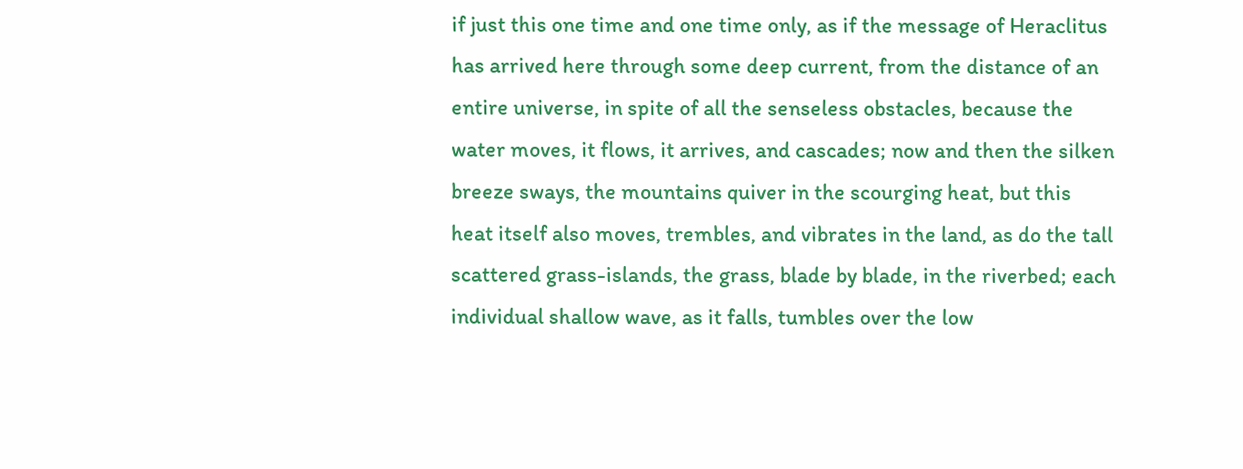if just this one time and one time only, as if the message of Heraclitus has arrived here through some deep current, from the distance of an entire universe, in spite of all the senseless obstacles, because the water moves, it flows, it arrives, and cascades; now and then the silken breeze sways, the mountains quiver in the scourging heat, but this heat itself also moves, trembles, and vibrates in the land, as do the tall scattered grass-islands, the grass, blade by blade, in the riverbed; each individual shallow wave, as it falls, tumbles over the low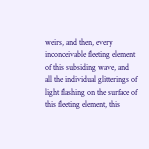weirs, and then, every inconceivable fleeting element of this subsiding wave, and all the individual glitterings of light flashing on the surface of this fleeting element, this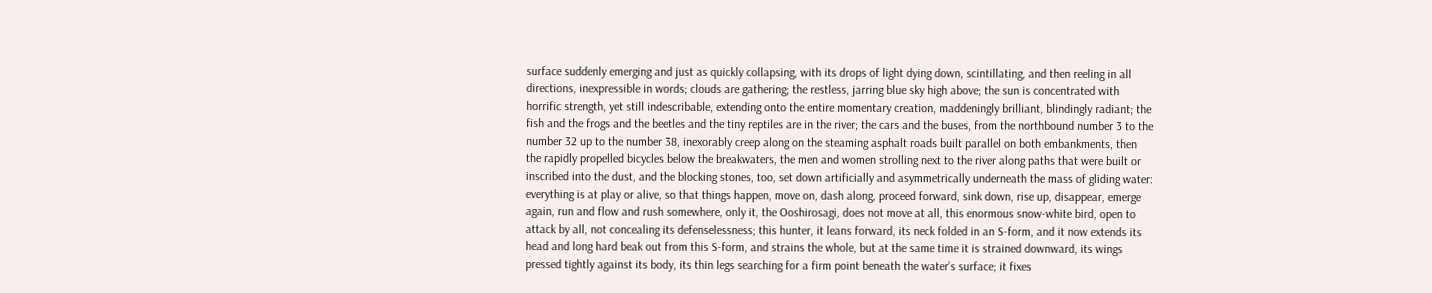surface suddenly emerging and just as quickly collapsing, with its drops of light dying down, scintillating, and then reeling in all directions, inexpressible in words; clouds are gathering; the restless, jarring blue sky high above; the sun is concentrated with horrific strength, yet still indescribable, extending onto the entire momentary creation, maddeningly brilliant, blindingly radiant; the fish and the frogs and the beetles and the tiny reptiles are in the river; the cars and the buses, from the northbound number 3 to the number 32 up to the number 38, inexorably creep along on the steaming asphalt roads built parallel on both embankments, then the rapidly propelled bicycles below the breakwaters, the men and women strolling next to the river along paths that were built or inscribed into the dust, and the blocking stones, too, set down artificially and asymmetrically underneath the mass of gliding water: everything is at play or alive, so that things happen, move on, dash along, proceed forward, sink down, rise up, disappear, emerge again, run and flow and rush somewhere, only it, the Ooshirosagi, does not move at all, this enormous snow-white bird, open to attack by all, not concealing its defenselessness; this hunter, it leans forward, its neck folded in an S-form, and it now extends its head and long hard beak out from this S-form, and strains the whole, but at the same time it is strained downward, its wings pressed tightly against its body, its thin legs searching for a firm point beneath the water’s surface; it fixes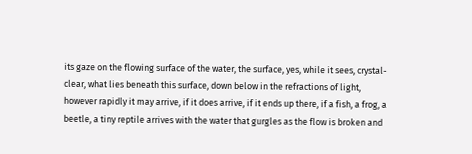its gaze on the flowing surface of the water, the surface, yes, while it sees, crystal-clear, what lies beneath this surface, down below in the refractions of light, however rapidly it may arrive, if it does arrive, if it ends up there, if a fish, a frog, a beetle, a tiny reptile arrives with the water that gurgles as the flow is broken and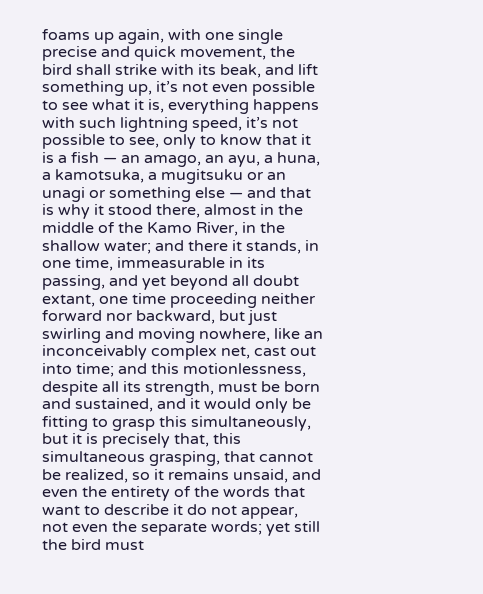foams up again, with one single precise and quick movement, the bird shall strike with its beak, and lift something up, it’s not even possible to see what it is, everything happens with such lightning speed, it’s not possible to see, only to know that it is a fish — an amago, an ayu, a huna, a kamotsuka, a mugitsuku or an unagi or something else — and that is why it stood there, almost in the middle of the Kamo River, in the shallow water; and there it stands, in one time, immeasurable in its passing, and yet beyond all doubt extant, one time proceeding neither forward nor backward, but just swirling and moving nowhere, like an inconceivably complex net, cast out into time; and this motionlessness, despite all its strength, must be born and sustained, and it would only be fitting to grasp this simultaneously, but it is precisely that, this simultaneous grasping, that cannot be realized, so it remains unsaid, and even the entirety of the words that want to describe it do not appear, not even the separate words; yet still the bird must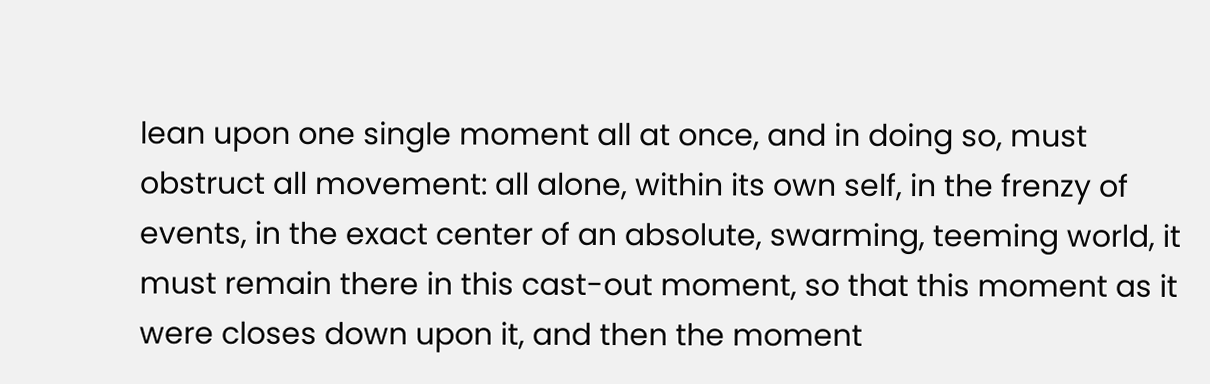lean upon one single moment all at once, and in doing so, must obstruct all movement: all alone, within its own self, in the frenzy of events, in the exact center of an absolute, swarming, teeming world, it must remain there in this cast-out moment, so that this moment as it were closes down upon it, and then the moment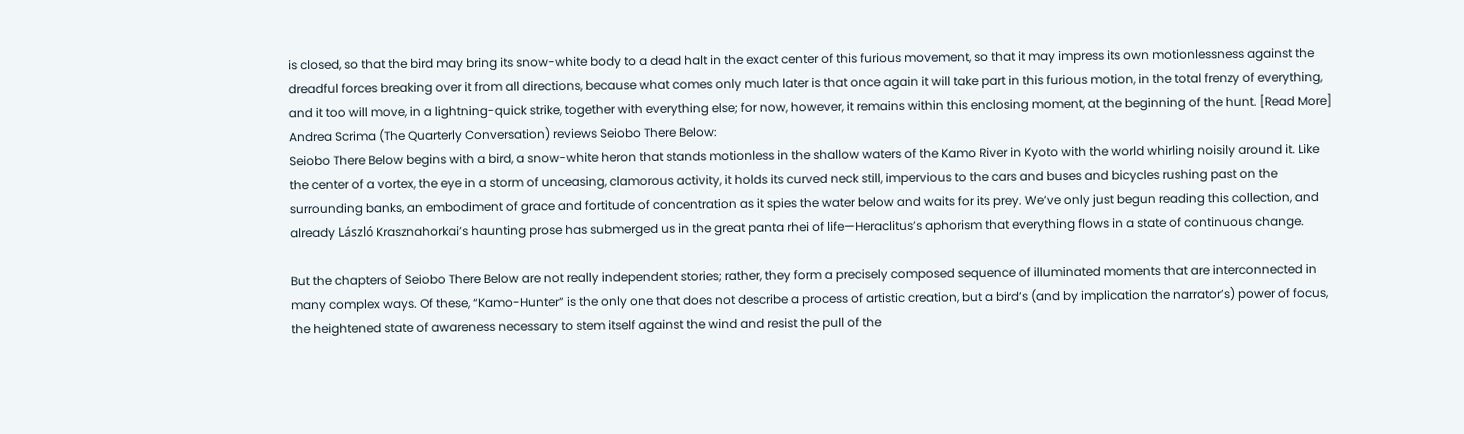is closed, so that the bird may bring its snow-white body to a dead halt in the exact center of this furious movement, so that it may impress its own motionlessness against the dreadful forces breaking over it from all directions, because what comes only much later is that once again it will take part in this furious motion, in the total frenzy of everything, and it too will move, in a lightning-quick strike, together with everything else; for now, however, it remains within this enclosing moment, at the beginning of the hunt. [Read More]
Andrea Scrima (The Quarterly Conversation) reviews Seiobo There Below:
Seiobo There Below begins with a bird, a snow-white heron that stands motionless in the shallow waters of the Kamo River in Kyoto with the world whirling noisily around it. Like the center of a vortex, the eye in a storm of unceasing, clamorous activity, it holds its curved neck still, impervious to the cars and buses and bicycles rushing past on the surrounding banks, an embodiment of grace and fortitude of concentration as it spies the water below and waits for its prey. We’ve only just begun reading this collection, and already László Krasznahorkai’s haunting prose has submerged us in the great panta rhei of life—Heraclitus’s aphorism that everything flows in a state of continuous change.

But the chapters of Seiobo There Below are not really independent stories; rather, they form a precisely composed sequence of illuminated moments that are interconnected in many complex ways. Of these, “Kamo-Hunter” is the only one that does not describe a process of artistic creation, but a bird’s (and by implication the narrator’s) power of focus, the heightened state of awareness necessary to stem itself against the wind and resist the pull of the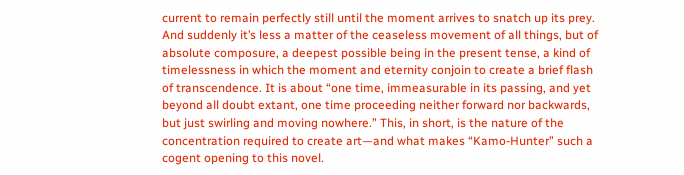current to remain perfectly still until the moment arrives to snatch up its prey. And suddenly it’s less a matter of the ceaseless movement of all things, but of absolute composure, a deepest possible being in the present tense, a kind of timelessness in which the moment and eternity conjoin to create a brief flash of transcendence. It is about “one time, immeasurable in its passing, and yet beyond all doubt extant, one time proceeding neither forward nor backwards, but just swirling and moving nowhere.” This, in short, is the nature of the concentration required to create art—and what makes “Kamo-Hunter” such a cogent opening to this novel.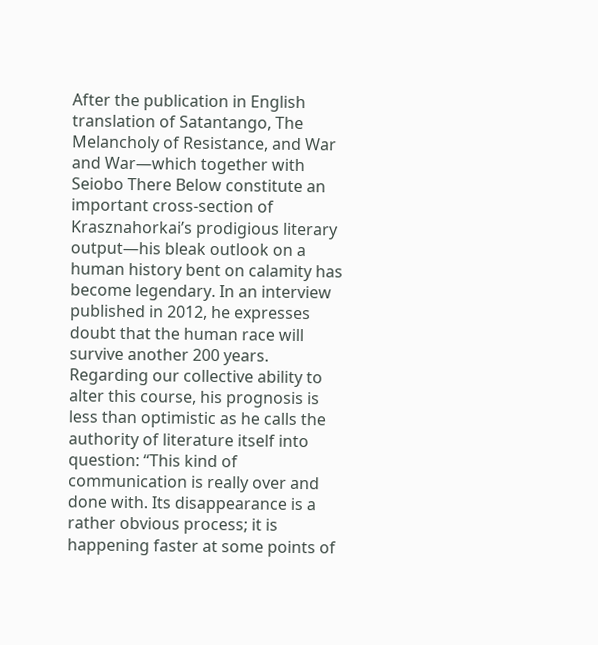After the publication in English translation of Satantango, The Melancholy of Resistance, and War and War—which together with Seiobo There Below constitute an important cross-section of Krasznahorkai’s prodigious literary output—his bleak outlook on a human history bent on calamity has become legendary. In an interview published in 2012, he expresses doubt that the human race will survive another 200 years. Regarding our collective ability to alter this course, his prognosis is less than optimistic as he calls the authority of literature itself into question: “This kind of communication is really over and done with. Its disappearance is a rather obvious process; it is happening faster at some points of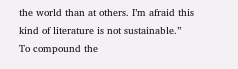the world than at others. I’m afraid this kind of literature is not sustainable.” To compound the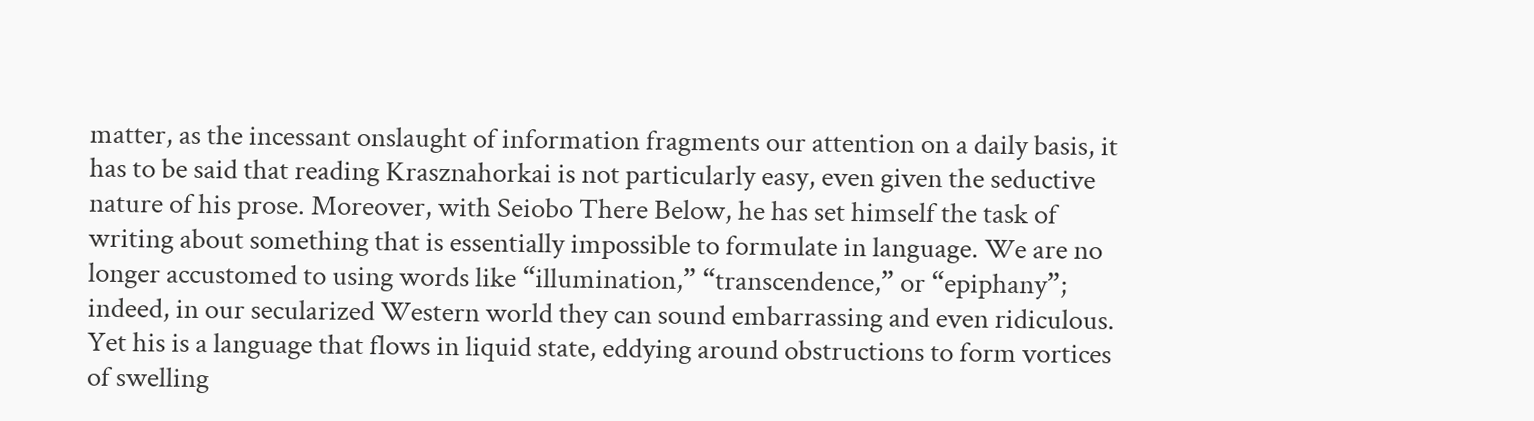matter, as the incessant onslaught of information fragments our attention on a daily basis, it has to be said that reading Krasznahorkai is not particularly easy, even given the seductive nature of his prose. Moreover, with Seiobo There Below, he has set himself the task of writing about something that is essentially impossible to formulate in language. We are no longer accustomed to using words like “illumination,” “transcendence,” or “epiphany”; indeed, in our secularized Western world they can sound embarrassing and even ridiculous. Yet his is a language that flows in liquid state, eddying around obstructions to form vortices of swelling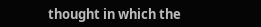thought in which the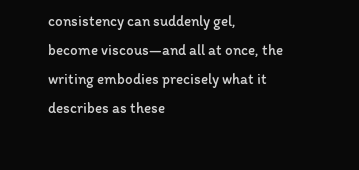consistency can suddenly gel, become viscous—and all at once, the writing embodies precisely what it describes as these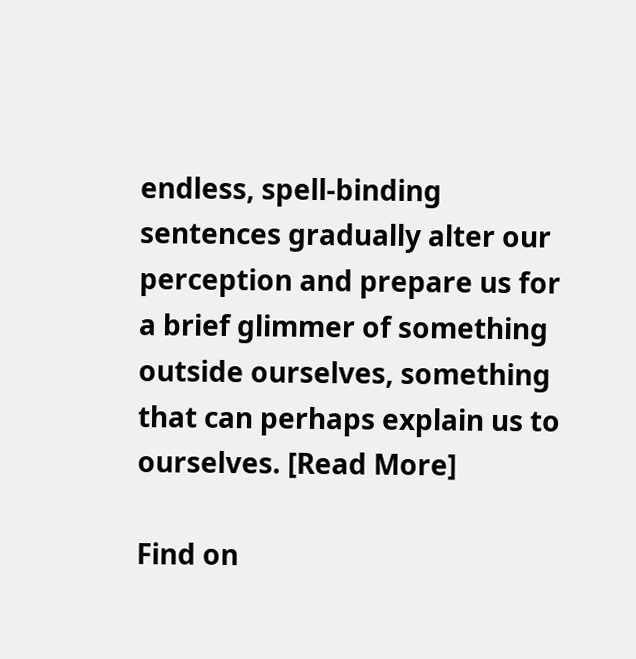endless, spell-binding sentences gradually alter our perception and prepare us for a brief glimmer of something outside ourselves, something that can perhaps explain us to ourselves. [Read More]

Find on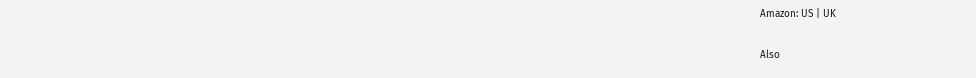Amazon: US | UK

Also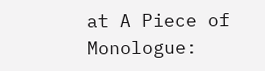at A Piece of Monologue: